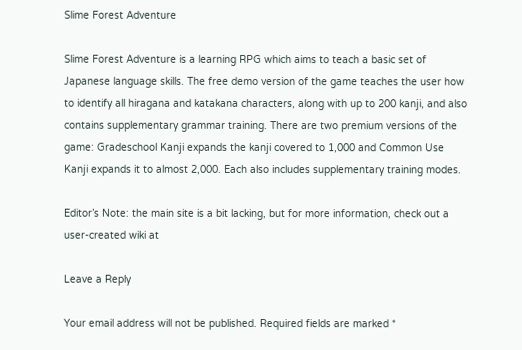Slime Forest Adventure

Slime Forest Adventure is a learning RPG which aims to teach a basic set of Japanese language skills. The free demo version of the game teaches the user how to identify all hiragana and katakana characters, along with up to 200 kanji, and also contains supplementary grammar training. There are two premium versions of the game: Gradeschool Kanji expands the kanji covered to 1,000 and Common Use Kanji expands it to almost 2,000. Each also includes supplementary training modes.

Editor’s Note: the main site is a bit lacking, but for more information, check out a user-created wiki at

Leave a Reply

Your email address will not be published. Required fields are marked *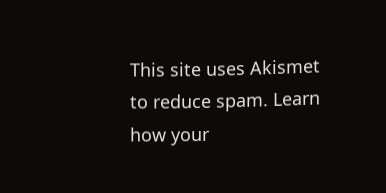This site uses Akismet to reduce spam. Learn how your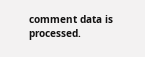comment data is processed.